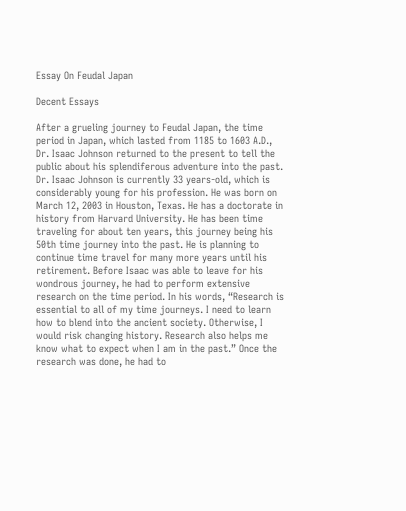Essay On Feudal Japan

Decent Essays

After a grueling journey to Feudal Japan, the time period in Japan, which lasted from 1185 to 1603 A.D., Dr. Isaac Johnson returned to the present to tell the public about his splendiferous adventure into the past. Dr. Isaac Johnson is currently 33 years-old, which is considerably young for his profession. He was born on March 12, 2003 in Houston, Texas. He has a doctorate in history from Harvard University. He has been time traveling for about ten years, this journey being his 50th time journey into the past. He is planning to continue time travel for many more years until his retirement. Before Isaac was able to leave for his wondrous journey, he had to perform extensive research on the time period. In his words, “Research is essential to all of my time journeys. I need to learn how to blend into the ancient society. Otherwise, I would risk changing history. Research also helps me know what to expect when I am in the past.” Once the research was done, he had to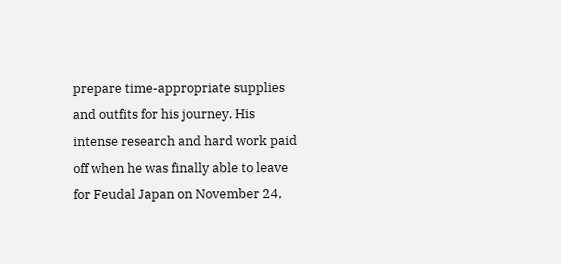prepare time-appropriate supplies and outfits for his journey. His intense research and hard work paid off when he was finally able to leave for Feudal Japan on November 24,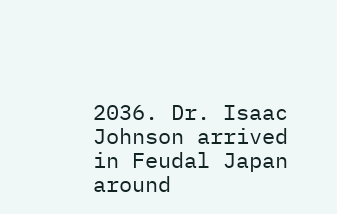2036. Dr. Isaac Johnson arrived in Feudal Japan around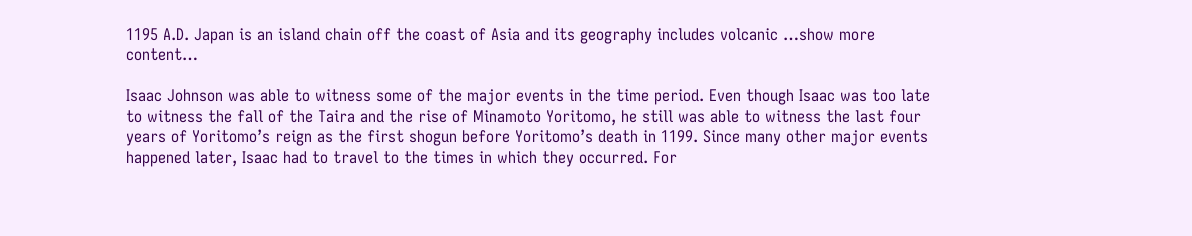1195 A.D. Japan is an island chain off the coast of Asia and its geography includes volcanic …show more content…

Isaac Johnson was able to witness some of the major events in the time period. Even though Isaac was too late to witness the fall of the Taira and the rise of Minamoto Yoritomo, he still was able to witness the last four years of Yoritomo’s reign as the first shogun before Yoritomo’s death in 1199. Since many other major events happened later, Isaac had to travel to the times in which they occurred. For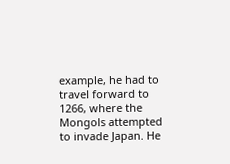example, he had to travel forward to 1266, where the Mongols attempted to invade Japan. He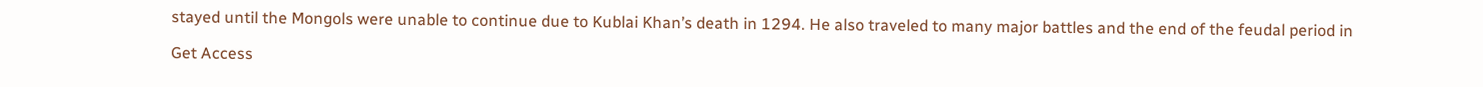stayed until the Mongols were unable to continue due to Kublai Khan’s death in 1294. He also traveled to many major battles and the end of the feudal period in

Get Access